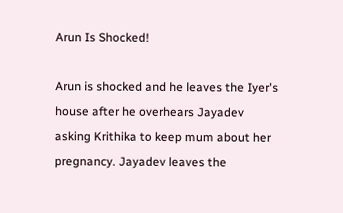Arun Is Shocked!

Arun is shocked and he leaves the Iyer's house after he overhears Jayadev asking Krithika to keep mum about her pregnancy. Jayadev leaves the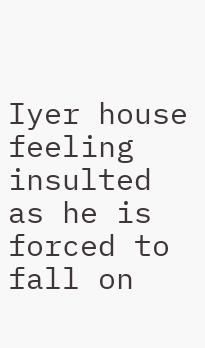Iyer house feeling insulted as he is forced to fall on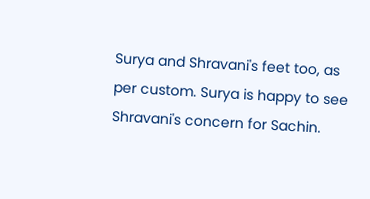Surya and Shravani's feet too, as per custom. Surya is happy to see Shravani's concern for Sachin.